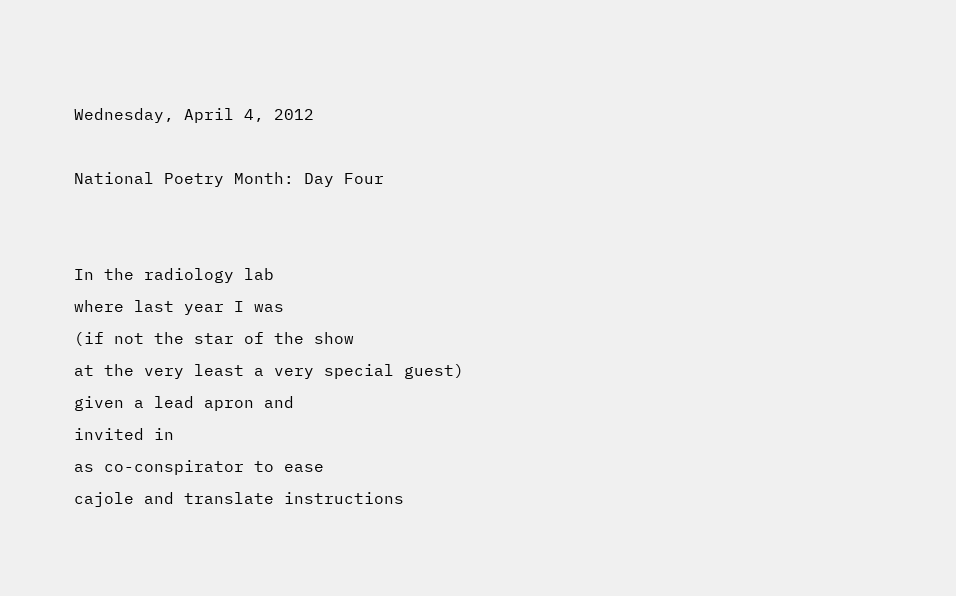Wednesday, April 4, 2012

National Poetry Month: Day Four


In the radiology lab
where last year I was
(if not the star of the show
at the very least a very special guest)
given a lead apron and
invited in
as co-conspirator to ease
cajole and translate instructions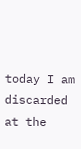today I am
discarded at the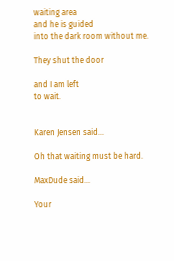waiting area
and he is guided
into the dark room without me.

They shut the door

and I am left
to wait.


Karen Jensen said...

Oh that waiting must be hard.

MaxDude said...

Your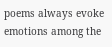poems always evoke emotions among the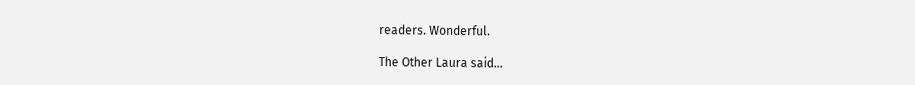readers. Wonderful.

The Other Laura said...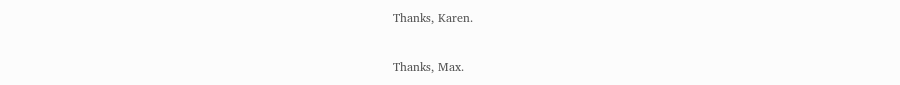Thanks, Karen.

Thanks, Max.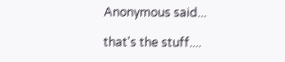Anonymous said...

that's the stuff....